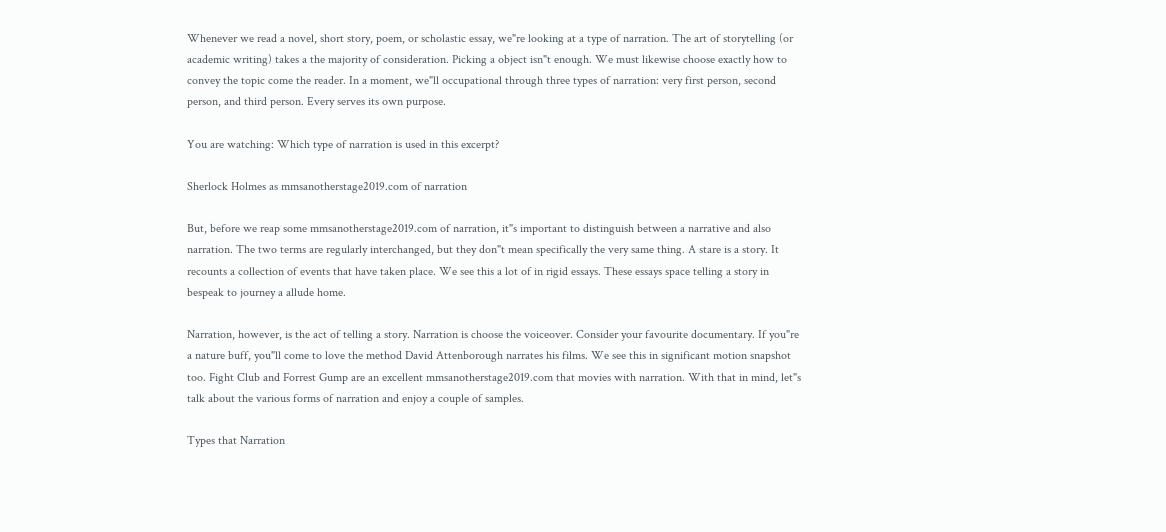Whenever we read a novel, short story, poem, or scholastic essay, we"re looking at a type of narration. The art of storytelling (or academic writing) takes a the majority of consideration. Picking a object isn"t enough. We must likewise choose exactly how to convey the topic come the reader. In a moment, we"ll occupational through three types of narration: very first person, second person, and third person. Every serves its own purpose.

You are watching: Which type of narration is used in this excerpt?

Sherlock Holmes as mmsanotherstage2019.com of narration

But, before we reap some mmsanotherstage2019.com of narration, it"s important to distinguish between a narrative and also narration. The two terms are regularly interchanged, but they don"t mean specifically the very same thing. A stare is a story. It recounts a collection of events that have taken place. We see this a lot of in rigid essays. These essays space telling a story in bespeak to journey a allude home.

Narration, however, is the act of telling a story. Narration is choose the voiceover. Consider your favourite documentary. If you"re a nature buff, you"ll come to love the method David Attenborough narrates his films. We see this in significant motion snapshot too. Fight Club and Forrest Gump are an excellent mmsanotherstage2019.com that movies with narration. With that in mind, let"s talk about the various forms of narration and enjoy a couple of samples.

Types that Narration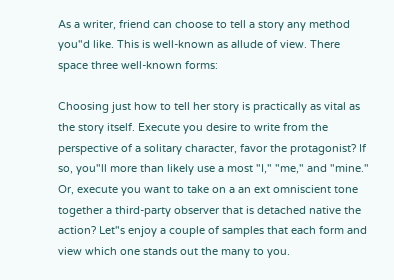As a writer, friend can choose to tell a story any method you"d like. This is well-known as allude of view. There space three well-known forms:

Choosing just how to tell her story is practically as vital as the story itself. Execute you desire to write from the perspective of a solitary character, favor the protagonist? If so, you"ll more than likely use a most "I," "me," and "mine." Or, execute you want to take on a an ext omniscient tone together a third-party observer that is detached native the action? Let"s enjoy a couple of samples that each form and view which one stands out the many to you.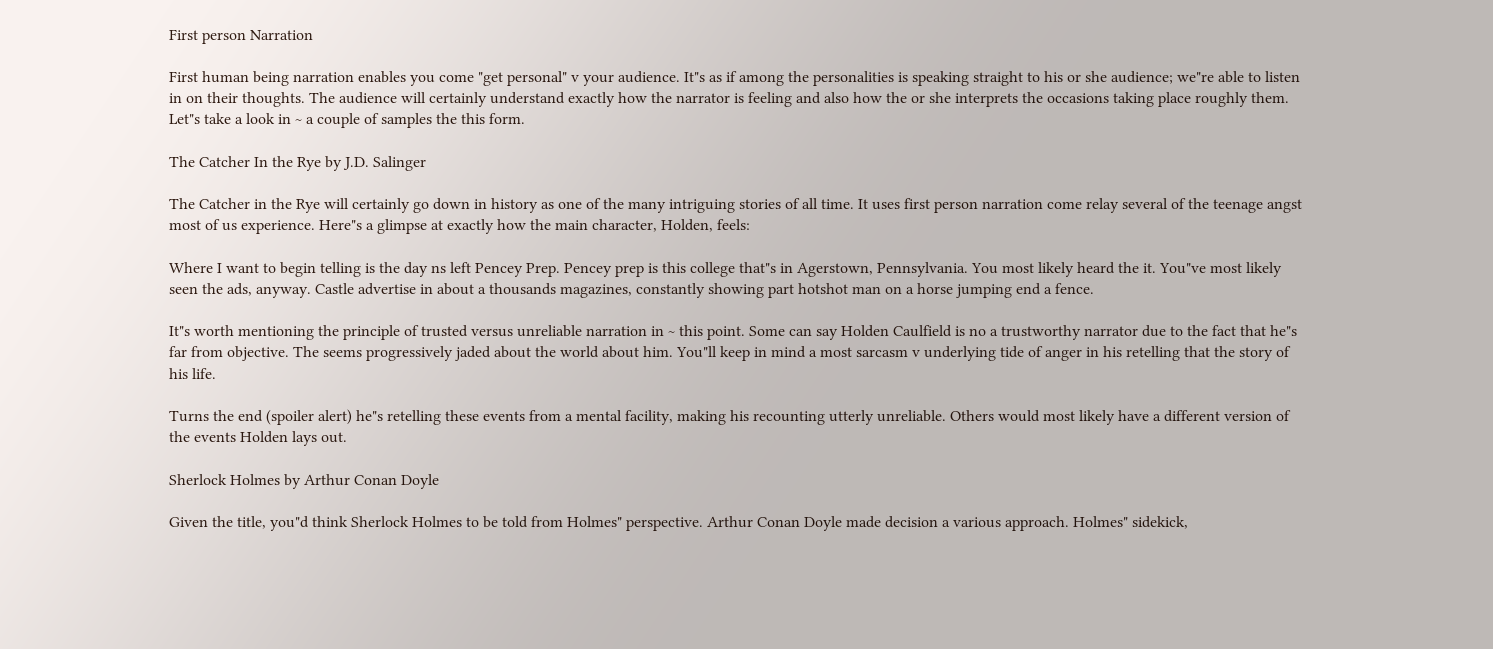First person Narration

First human being narration enables you come "get personal" v your audience. It"s as if among the personalities is speaking straight to his or she audience; we"re able to listen in on their thoughts. The audience will certainly understand exactly how the narrator is feeling and also how the or she interprets the occasions taking place roughly them. Let"s take a look in ~ a couple of samples the this form.

The Catcher In the Rye by J.D. Salinger

The Catcher in the Rye will certainly go down in history as one of the many intriguing stories of all time. It uses first person narration come relay several of the teenage angst most of us experience. Here"s a glimpse at exactly how the main character, Holden, feels:

Where I want to begin telling is the day ns left Pencey Prep. Pencey prep is this college that"s in Agerstown, Pennsylvania. You most likely heard the it. You"ve most likely seen the ads, anyway. Castle advertise in about a thousands magazines, constantly showing part hotshot man on a horse jumping end a fence.

It"s worth mentioning the principle of trusted versus unreliable narration in ~ this point. Some can say Holden Caulfield is no a trustworthy narrator due to the fact that he"s far from objective. The seems progressively jaded about the world about him. You"ll keep in mind a most sarcasm v underlying tide of anger in his retelling that the story of his life.

Turns the end (spoiler alert) he"s retelling these events from a mental facility, making his recounting utterly unreliable. Others would most likely have a different version of the events Holden lays out.

Sherlock Holmes by Arthur Conan Doyle

Given the title, you"d think Sherlock Holmes to be told from Holmes" perspective. Arthur Conan Doyle made decision a various approach. Holmes" sidekick,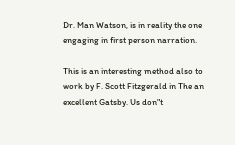Dr. Man Watson, is in reality the one engaging in first person narration.

This is an interesting method also to work by F. Scott Fitzgerald in The an excellent Gatsby. Us don"t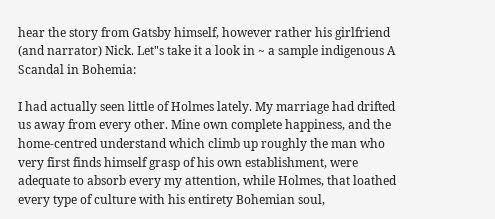hear the story from Gatsby himself, however rather his girlfriend (and narrator) Nick. Let"s take it a look in ~ a sample indigenous A Scandal in Bohemia:

I had actually seen little of Holmes lately. My marriage had drifted us away from every other. Mine own complete happiness, and the home-centred understand which climb up roughly the man who very first finds himself grasp of his own establishment, were adequate to absorb every my attention, while Holmes, that loathed every type of culture with his entirety Bohemian soul,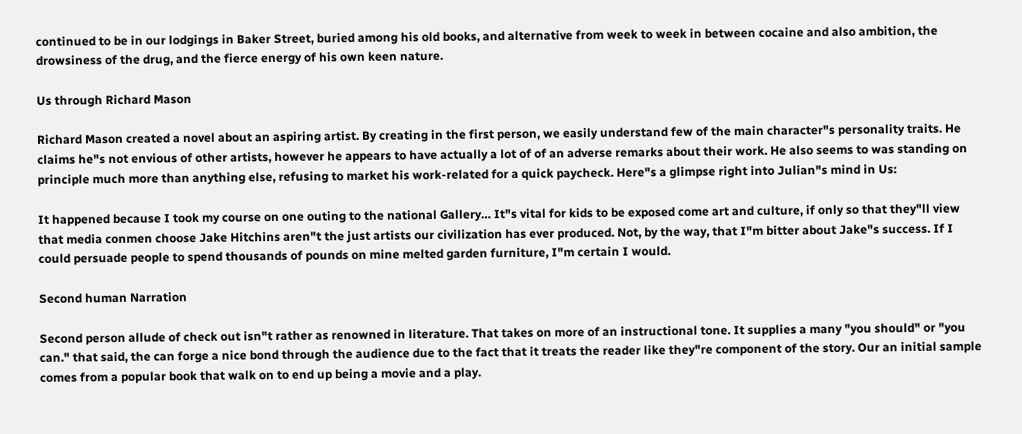continued to be in our lodgings in Baker Street, buried among his old books, and alternative from week to week in between cocaine and also ambition, the drowsiness of the drug, and the fierce energy of his own keen nature.

Us through Richard Mason

Richard Mason created a novel about an aspiring artist. By creating in the first person, we easily understand few of the main character"s personality traits. He claims he"s not envious of other artists, however he appears to have actually a lot of of an adverse remarks about their work. He also seems to was standing on principle much more than anything else, refusing to market his work-related for a quick paycheck. Here"s a glimpse right into Julian"s mind in Us:

It happened because I took my course on one outing to the national Gallery… It"s vital for kids to be exposed come art and culture, if only so that they"ll view that media conmen choose Jake Hitchins aren"t the just artists our civilization has ever produced. Not, by the way, that I"m bitter about Jake"s success. If I could persuade people to spend thousands of pounds on mine melted garden furniture, I"m certain I would.

Second human Narration

Second person allude of check out isn"t rather as renowned in literature. That takes on more of an instructional tone. It supplies a many "you should" or "you can." that said, the can forge a nice bond through the audience due to the fact that it treats the reader like they"re component of the story. Our an initial sample comes from a popular book that walk on to end up being a movie and a play.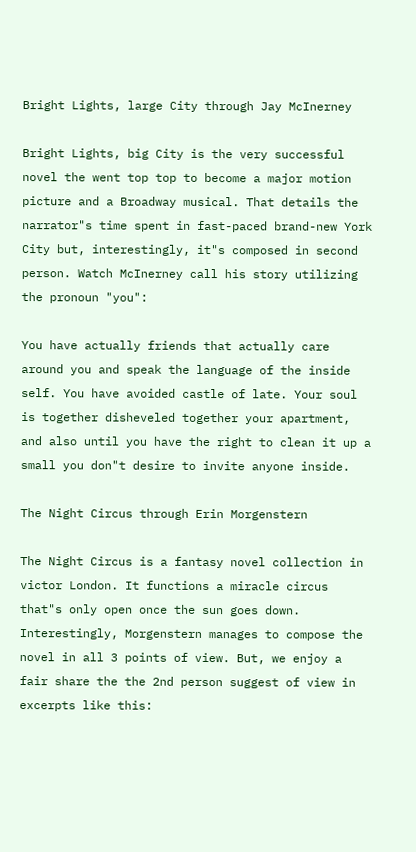Bright Lights, large City through Jay McInerney

Bright Lights, big City is the very successful novel the went top top to become a major motion picture and a Broadway musical. That details the narrator"s time spent in fast-paced brand-new York City but, interestingly, it"s composed in second person. Watch McInerney call his story utilizing the pronoun "you":

You have actually friends that actually care around you and speak the language of the inside self. You have avoided castle of late. Your soul is together disheveled together your apartment, and also until you have the right to clean it up a small you don"t desire to invite anyone inside.

The Night Circus through Erin Morgenstern

The Night Circus is a fantasy novel collection in victor London. It functions a miracle circus that"s only open once the sun goes down. Interestingly, Morgenstern manages to compose the novel in all 3 points of view. But, we enjoy a fair share the the 2nd person suggest of view in excerpts like this: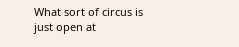What sort of circus is just open at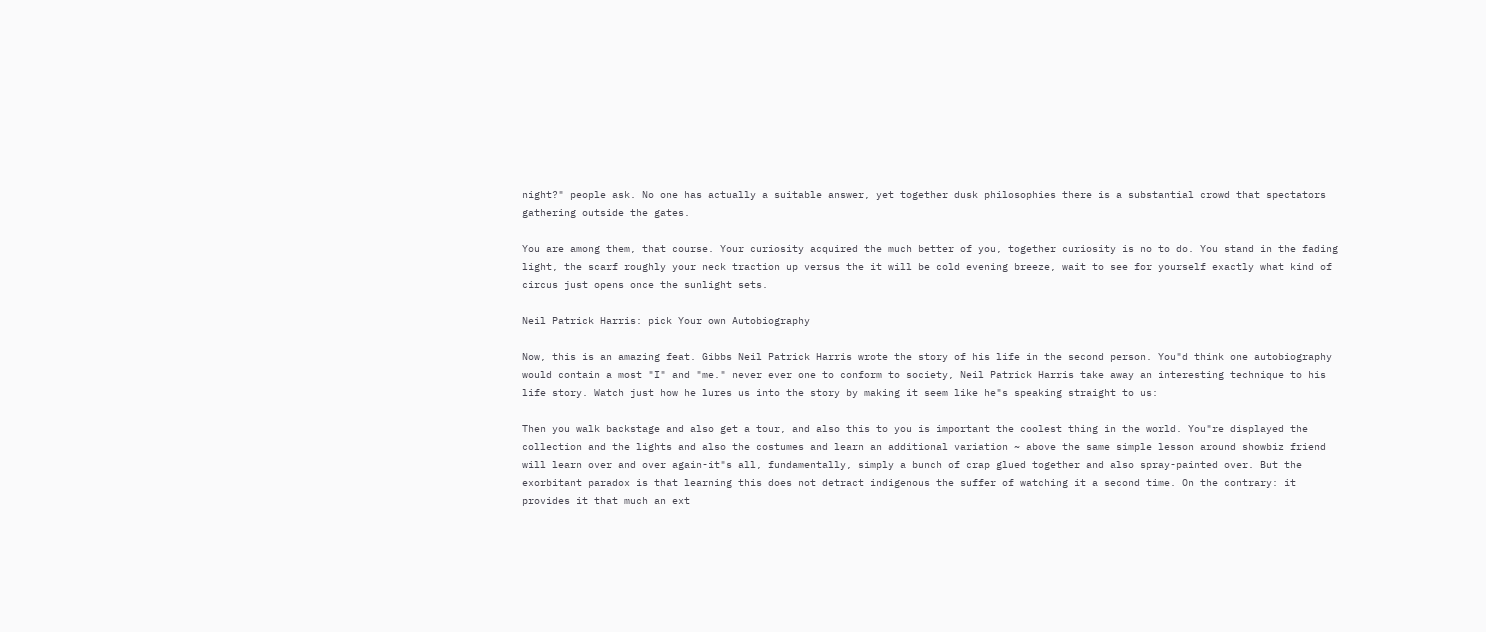night?" people ask. No one has actually a suitable answer, yet together dusk philosophies there is a substantial crowd that spectators gathering outside the gates.

You are among them, that course. Your curiosity acquired the much better of you, together curiosity is no to do. You stand in the fading light, the scarf roughly your neck traction up versus the it will be cold evening breeze, wait to see for yourself exactly what kind of circus just opens once the sunlight sets.

Neil Patrick Harris: pick Your own Autobiography

Now, this is an amazing feat. Gibbs Neil Patrick Harris wrote the story of his life in the second person. You"d think one autobiography would contain a most "I" and "me." never ever one to conform to society, Neil Patrick Harris take away an interesting technique to his life story. Watch just how he lures us into the story by making it seem like he"s speaking straight to us:

Then you walk backstage and also get a tour, and also this to you is important the coolest thing in the world. You"re displayed the collection and the lights and also the costumes and learn an additional variation ~ above the same simple lesson around showbiz friend will learn over and over again-it"s all, fundamentally, simply a bunch of crap glued together and also spray-painted over. But the exorbitant paradox is that learning this does not detract indigenous the suffer of watching it a second time. On the contrary: it provides it that much an ext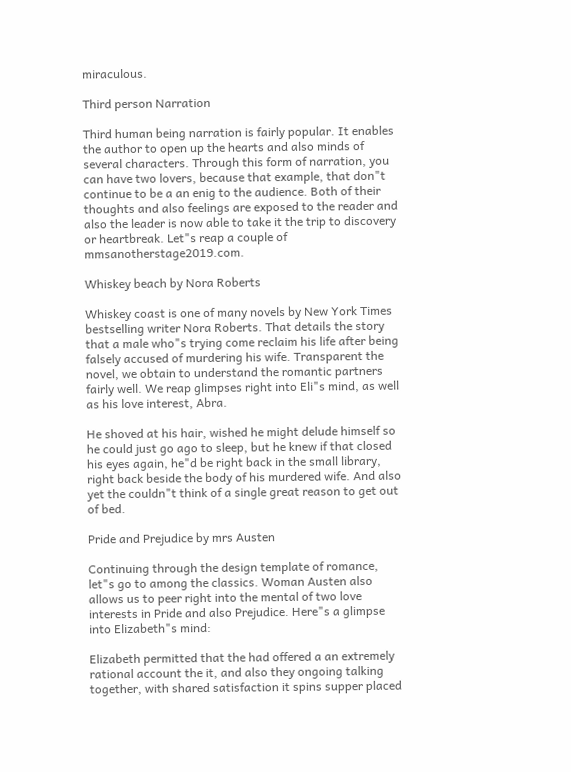miraculous.

Third person Narration

Third human being narration is fairly popular. It enables the author to open up the hearts and also minds of several characters. Through this form of narration, you can have two lovers, because that example, that don"t continue to be a an enig to the audience. Both of their thoughts and also feelings are exposed to the reader and also the leader is now able to take it the trip to discovery or heartbreak. Let"s reap a couple of mmsanotherstage2019.com.

Whiskey beach by Nora Roberts

Whiskey coast is one of many novels by New York Times bestselling writer Nora Roberts. That details the story that a male who"s trying come reclaim his life after being falsely accused of murdering his wife. Transparent the novel, we obtain to understand the romantic partners fairly well. We reap glimpses right into Eli"s mind, as well as his love interest, Abra.

He shoved at his hair, wished he might delude himself so he could just go ago to sleep, but he knew if that closed his eyes again, he"d be right back in the small library, right back beside the body of his murdered wife. And also yet the couldn"t think of a single great reason to get out of bed.

Pride and Prejudice by mrs Austen

Continuing through the design template of romance, let"s go to among the classics. Woman Austen also allows us to peer right into the mental of two love interests in Pride and also Prejudice. Here"s a glimpse into Elizabeth"s mind:

Elizabeth permitted that the had offered a an extremely rational account the it, and also they ongoing talking together, with shared satisfaction it spins supper placed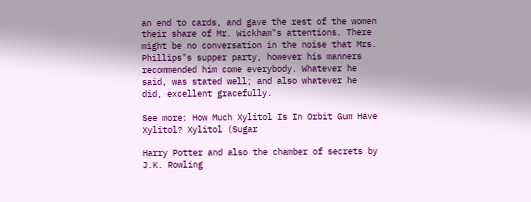an end to cards, and gave the rest of the women their share of Mr. Wickham"s attentions. There might be no conversation in the noise that Mrs. Phillips"s supper party, however his manners recommended him come everybody. Whatever he said, was stated well; and also whatever he did, excellent gracefully.

See more: How Much Xylitol Is In Orbit Gum Have Xylitol? Xylitol (Sugar

Harry Potter and also the chamber of secrets by J.K. Rowling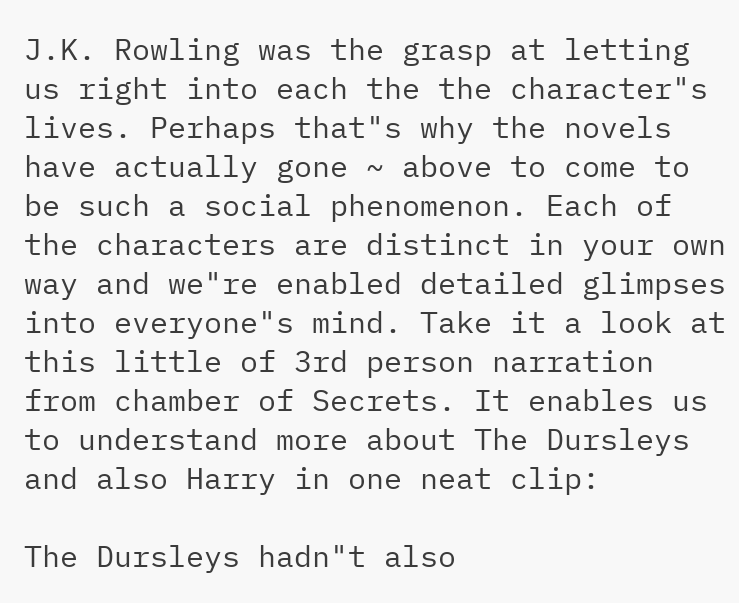J.K. Rowling was the grasp at letting us right into each the the character"s lives. Perhaps that"s why the novels have actually gone ~ above to come to be such a social phenomenon. Each of the characters are distinct in your own way and we"re enabled detailed glimpses into everyone"s mind. Take it a look at this little of 3rd person narration from chamber of Secrets. It enables us to understand more about The Dursleys and also Harry in one neat clip:

The Dursleys hadn"t also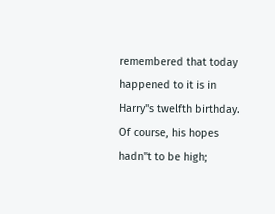remembered that today happened to it is in Harry"s twelfth birthday. Of course, his hopes hadn"t to be high;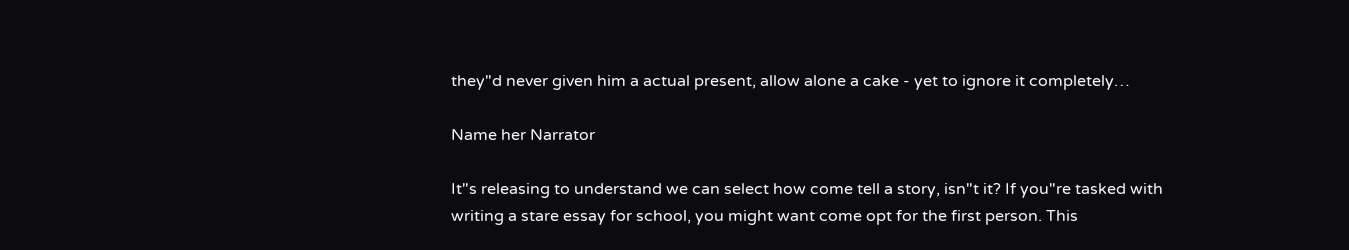they"d never given him a actual present, allow alone a cake - yet to ignore it completely…

Name her Narrator

It"s releasing to understand we can select how come tell a story, isn"t it? If you"re tasked with writing a stare essay for school, you might want come opt for the first person. This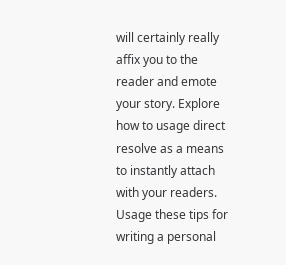will certainly really affix you to the reader and emote your story. Explore how to usage direct resolve as a means to instantly attach with your readers. Usage these tips for writing a personal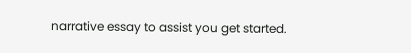narrative essay to assist you get started.